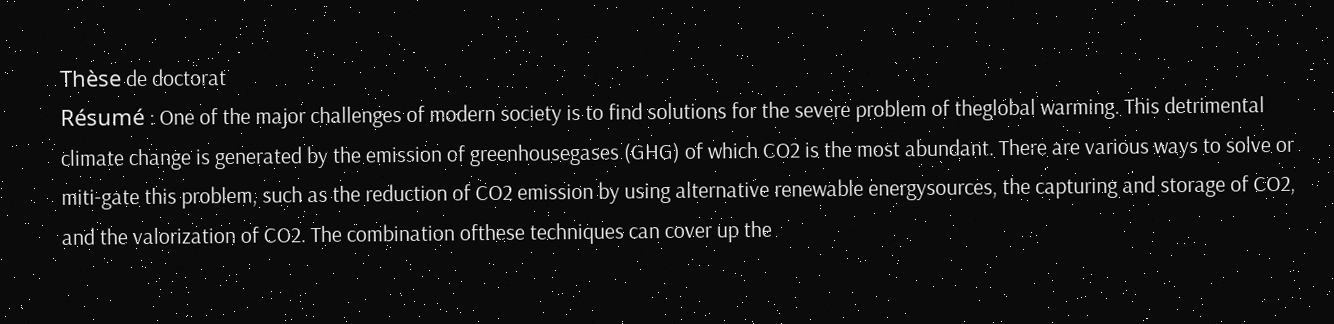Thèse de doctorat
Résumé : One of the major challenges of modern society is to find solutions for the severe problem of theglobal warming. This detrimental climate change is generated by the emission of greenhousegases (GHG) of which CO2 is the most abundant. There are various ways to solve or miti-gate this problem, such as the reduction of CO2 emission by using alternative renewable energysources, the capturing and storage of CO2, and the valorization of CO2. The combination ofthese techniques can cover up the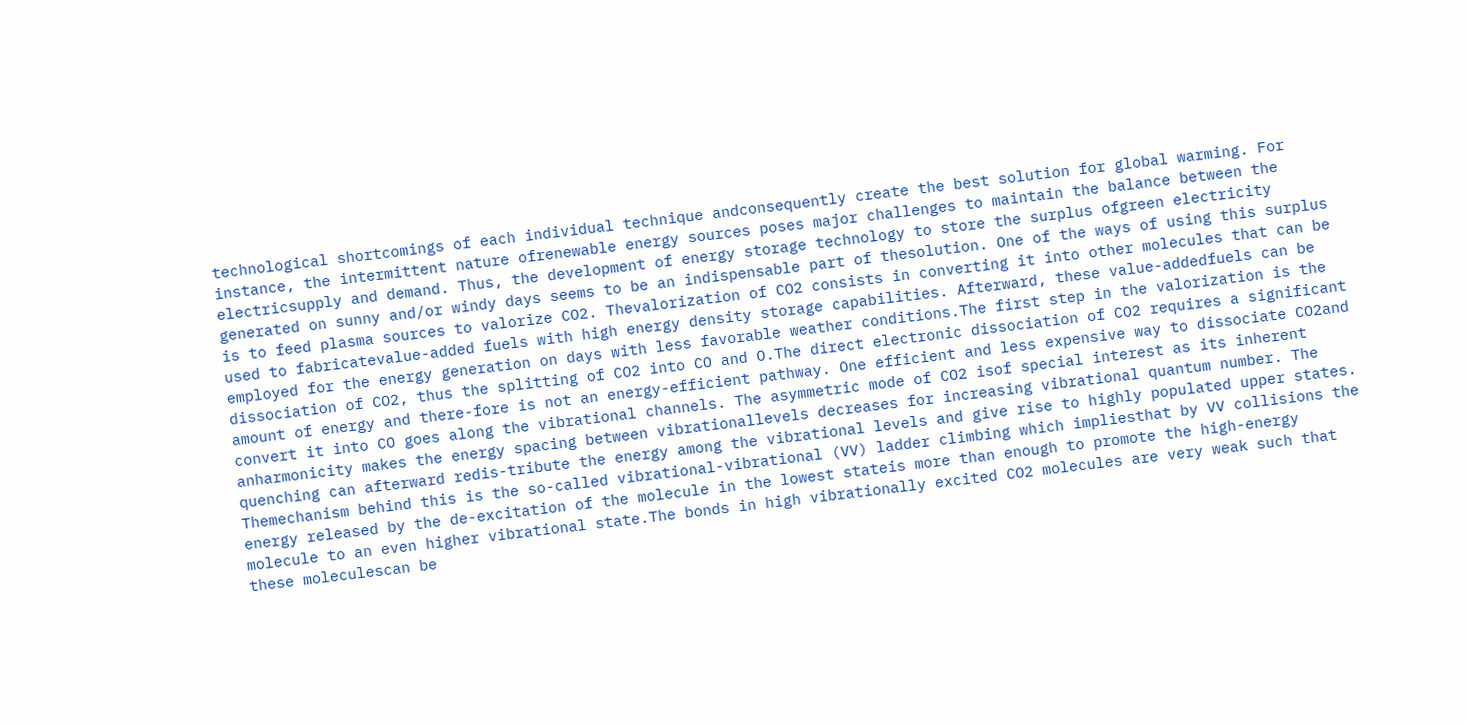technological shortcomings of each individual technique andconsequently create the best solution for global warming. For instance, the intermittent nature ofrenewable energy sources poses major challenges to maintain the balance between the electricsupply and demand. Thus, the development of energy storage technology to store the surplus ofgreen electricity generated on sunny and/or windy days seems to be an indispensable part of thesolution. One of the ways of using this surplus is to feed plasma sources to valorize CO2. Thevalorization of CO2 consists in converting it into other molecules that can be used to fabricatevalue-added fuels with high energy density storage capabilities. Afterward, these value-addedfuels can be employed for the energy generation on days with less favorable weather conditions.The first step in the valorization is the dissociation of CO2, thus the splitting of CO2 into CO and O.The direct electronic dissociation of CO2 requires a significant amount of energy and there-fore is not an energy-efficient pathway. One efficient and less expensive way to dissociate CO2and convert it into CO goes along the vibrational channels. The asymmetric mode of CO2 isof special interest as its inherent anharmonicity makes the energy spacing between vibrationallevels decreases for increasing vibrational quantum number. The quenching can afterward redis-tribute the energy among the vibrational levels and give rise to highly populated upper states. Themechanism behind this is the so-called vibrational-vibrational (VV) ladder climbing which impliesthat by VV collisions the energy released by the de-excitation of the molecule in the lowest stateis more than enough to promote the high-energy molecule to an even higher vibrational state.The bonds in high vibrationally excited CO2 molecules are very weak such that these moleculescan be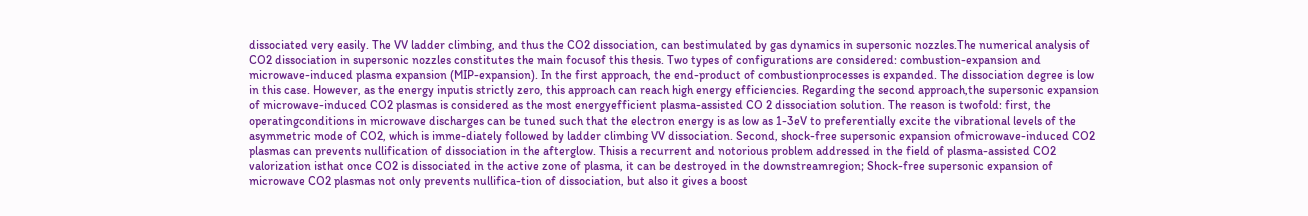dissociated very easily. The VV ladder climbing, and thus the CO2 dissociation, can bestimulated by gas dynamics in supersonic nozzles.The numerical analysis of CO2 dissociation in supersonic nozzles constitutes the main focusof this thesis. Two types of configurations are considered: combustion-expansion and microwave-induced plasma expansion (MIP-expansion). In the first approach, the end-product of combustionprocesses is expanded. The dissociation degree is low in this case. However, as the energy inputis strictly zero, this approach can reach high energy efficiencies. Regarding the second approach,the supersonic expansion of microwave-induced CO2 plasmas is considered as the most energyefficient plasma-assisted CO 2 dissociation solution. The reason is twofold: first, the operatingconditions in microwave discharges can be tuned such that the electron energy is as low as 1-3eV to preferentially excite the vibrational levels of the asymmetric mode of CO2, which is imme-diately followed by ladder climbing VV dissociation. Second, shock-free supersonic expansion ofmicrowave-induced CO2 plasmas can prevents nullification of dissociation in the afterglow. Thisis a recurrent and notorious problem addressed in the field of plasma-assisted CO2 valorization isthat once CO2 is dissociated in the active zone of plasma, it can be destroyed in the downstreamregion; Shock-free supersonic expansion of microwave CO2 plasmas not only prevents nullifica-tion of dissociation, but also it gives a boost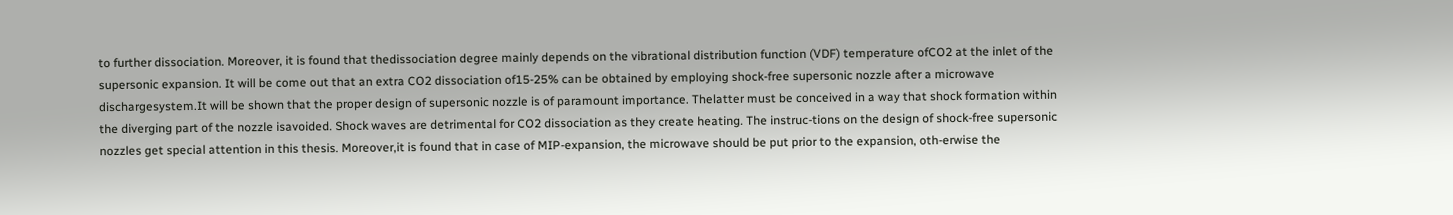to further dissociation. Moreover, it is found that thedissociation degree mainly depends on the vibrational distribution function (VDF) temperature ofCO2 at the inlet of the supersonic expansion. It will be come out that an extra CO2 dissociation of15-25% can be obtained by employing shock-free supersonic nozzle after a microwave dischargesystem.It will be shown that the proper design of supersonic nozzle is of paramount importance. Thelatter must be conceived in a way that shock formation within the diverging part of the nozzle isavoided. Shock waves are detrimental for CO2 dissociation as they create heating. The instruc-tions on the design of shock-free supersonic nozzles get special attention in this thesis. Moreover,it is found that in case of MIP-expansion, the microwave should be put prior to the expansion, oth-erwise the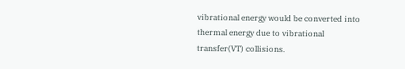vibrational energy would be converted into thermal energy due to vibrational transfer(VT) collisions.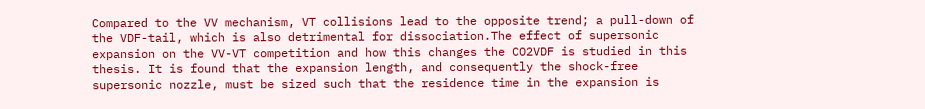Compared to the VV mechanism, VT collisions lead to the opposite trend; a pull-down of the VDF-tail, which is also detrimental for dissociation.The effect of supersonic expansion on the VV-VT competition and how this changes the CO2VDF is studied in this thesis. It is found that the expansion length, and consequently the shock-free supersonic nozzle, must be sized such that the residence time in the expansion is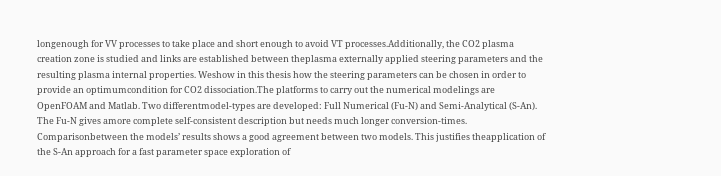longenough for VV processes to take place and short enough to avoid VT processes.Additionally, the CO2 plasma creation zone is studied and links are established between theplasma externally applied steering parameters and the resulting plasma internal properties. Weshow in this thesis how the steering parameters can be chosen in order to provide an optimumcondition for CO2 dissociation.The platforms to carry out the numerical modelings are OpenFOAM and Matlab. Two differentmodel-types are developed: Full Numerical (Fu-N) and Semi-Analytical (S-An). The Fu-N gives amore complete self-consistent description but needs much longer conversion-times. Comparisonbetween the models’ results shows a good agreement between two models. This justifies theapplication of the S-An approach for a fast parameter space exploration of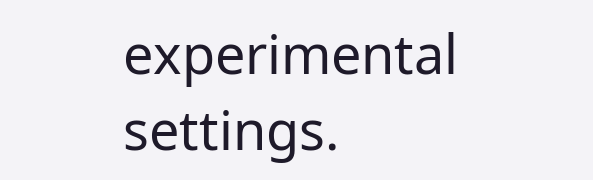experimental settings.